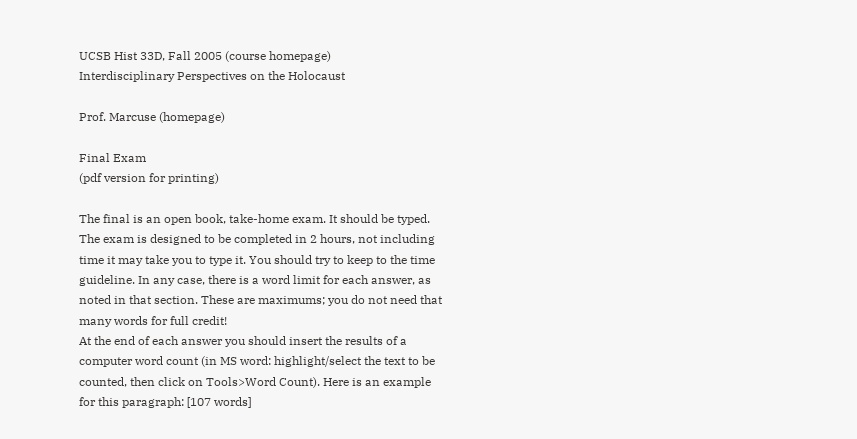UCSB Hist 33D, Fall 2005 (course homepage)
Interdisciplinary Perspectives on the Holocaust

Prof. Marcuse (homepage)

Final Exam
(pdf version for printing)

The final is an open book, take-home exam. It should be typed. The exam is designed to be completed in 2 hours, not including time it may take you to type it. You should try to keep to the time guideline. In any case, there is a word limit for each answer, as noted in that section. These are maximums; you do not need that many words for full credit!
At the end of each answer you should insert the results of a computer word count (in MS word: highlight/select the text to be counted, then click on Tools>Word Count). Here is an example for this paragraph: [107 words]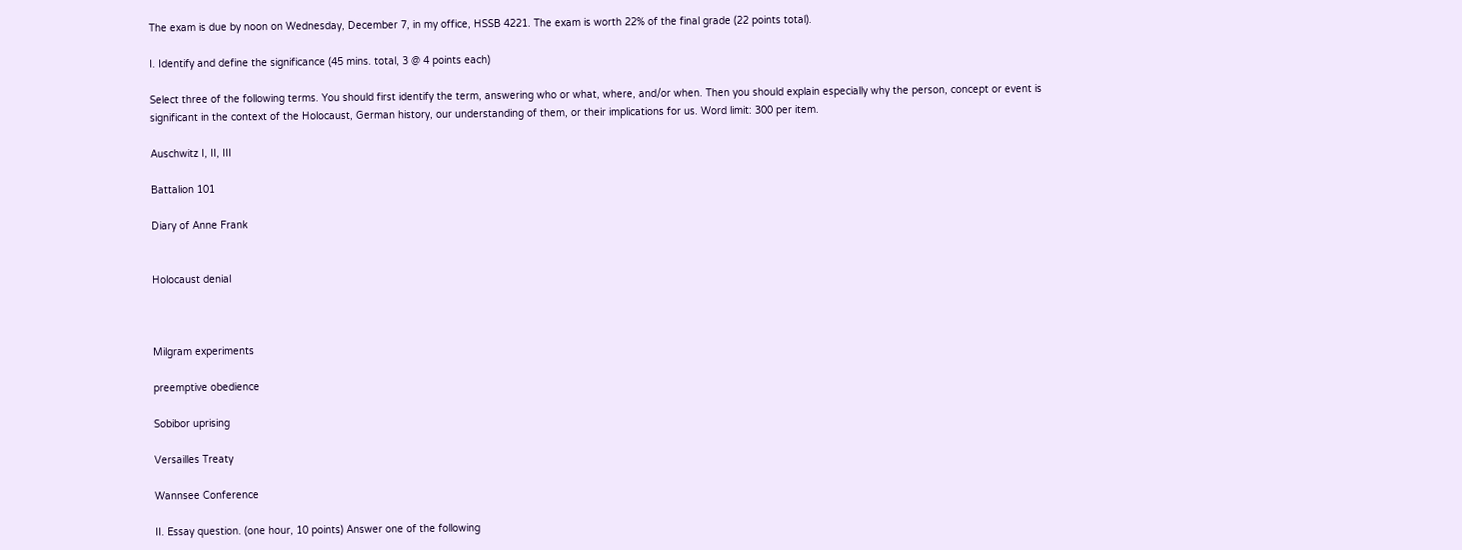The exam is due by noon on Wednesday, December 7, in my office, HSSB 4221. The exam is worth 22% of the final grade (22 points total).

I. Identify and define the significance (45 mins. total, 3 @ 4 points each)

Select three of the following terms. You should first identify the term, answering who or what, where, and/or when. Then you should explain especially why the person, concept or event is significant in the context of the Holocaust, German history, our understanding of them, or their implications for us. Word limit: 300 per item.

Auschwitz I, II, III

Battalion 101

Diary of Anne Frank


Holocaust denial



Milgram experiments

preemptive obedience

Sobibor uprising

Versailles Treaty

Wannsee Conference

II. Essay question. (one hour, 10 points) Answer one of the following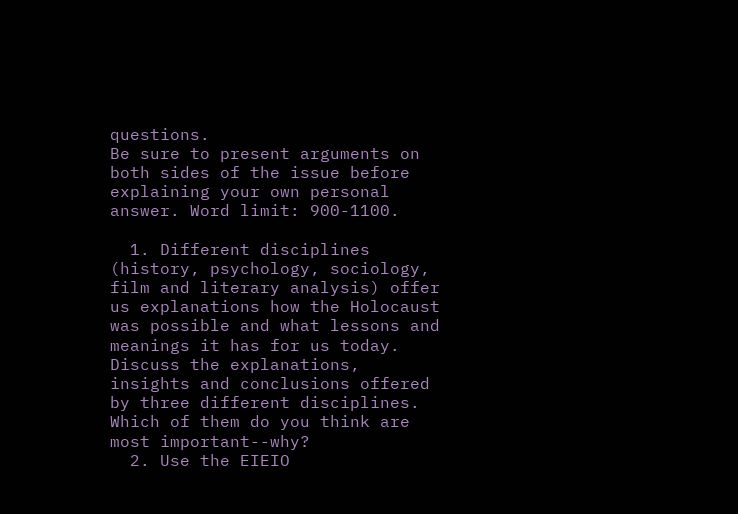questions.
Be sure to present arguments on both sides of the issue before explaining your own personal answer. Word limit: 900-1100.

  1. Different disciplines (history, psychology, sociology, film and literary analysis) offer us explanations how the Holocaust was possible and what lessons and meanings it has for us today. Discuss the explanations, insights and conclusions offered by three different disciplines. Which of them do you think are most important--why?
  2. Use the EIEIO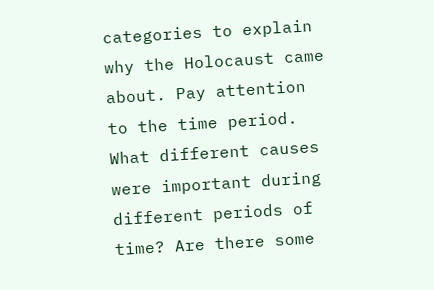categories to explain why the Holocaust came about. Pay attention to the time period. What different causes were important during different periods of time? Are there some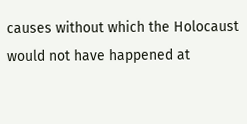causes without which the Holocaust would not have happened at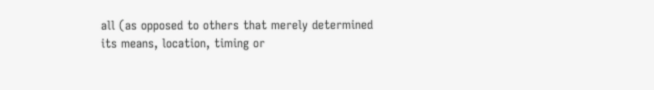all (as opposed to others that merely determined its means, location, timing or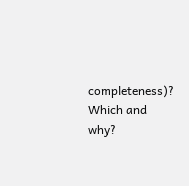completeness)? Which and why?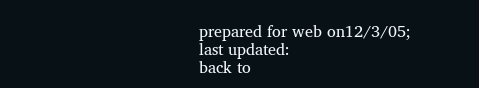prepared for web on12/3/05; last updated:
back to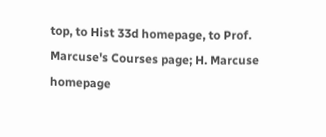top, to Hist 33d homepage, to Prof. Marcuse's Courses page; H. Marcuse homepage